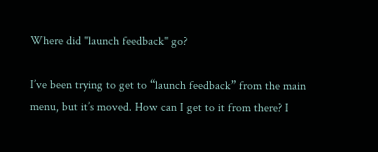Where did "launch feedback" go?

I’ve been trying to get to “launch feedback” from the main menu, but it’s moved. How can I get to it from there? I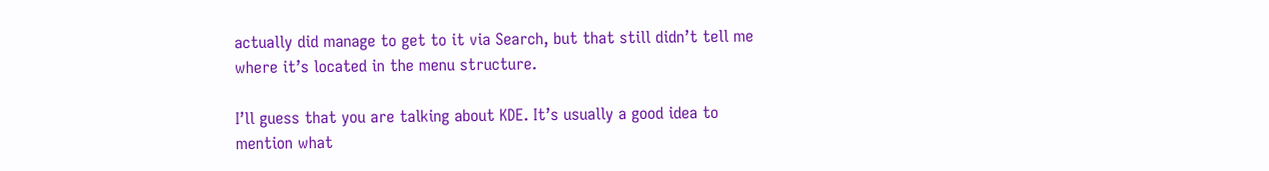actually did manage to get to it via Search, but that still didn’t tell me where it’s located in the menu structure.

I’ll guess that you are talking about KDE. It’s usually a good idea to mention what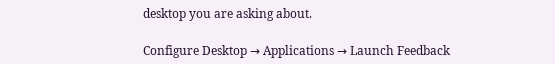desktop you are asking about.

Configure Desktop → Applications → Launch Feedback